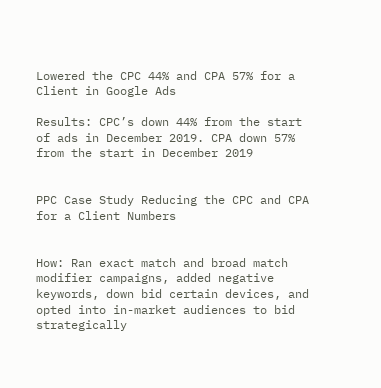Lowered the CPC 44% and CPA 57% for a Client in Google Ads

Results: CPC’s down 44% from the start of ads in December 2019. CPA down 57% from the start in December 2019


PPC Case Study Reducing the CPC and CPA for a Client Numbers


How: Ran exact match and broad match modifier campaigns, added negative keywords, down bid certain devices, and opted into in-market audiences to bid strategically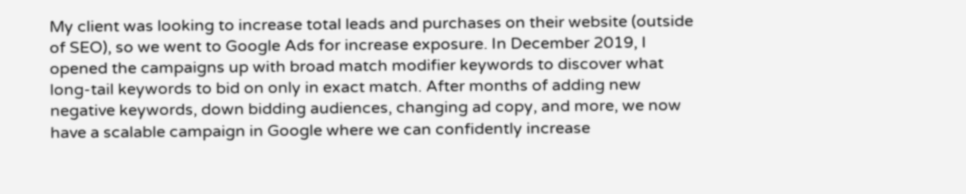My client was looking to increase total leads and purchases on their website (outside of SEO), so we went to Google Ads for increase exposure. In December 2019, I opened the campaigns up with broad match modifier keywords to discover what long-tail keywords to bid on only in exact match. After months of adding new negative keywords, down bidding audiences, changing ad copy, and more, we now have a scalable campaign in Google where we can confidently increase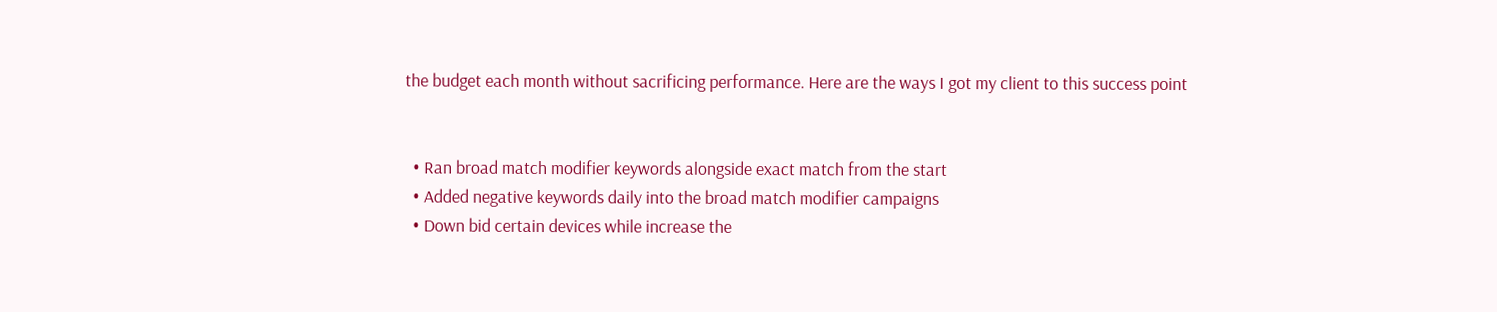the budget each month without sacrificing performance. Here are the ways I got my client to this success point


  • Ran broad match modifier keywords alongside exact match from the start
  • Added negative keywords daily into the broad match modifier campaigns
  • Down bid certain devices while increase the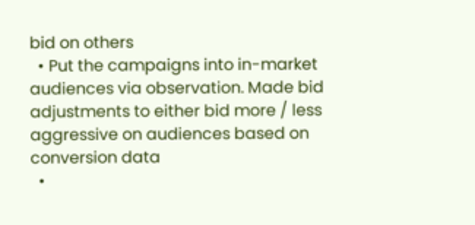bid on others
  • Put the campaigns into in-market audiences via observation. Made bid adjustments to either bid more / less aggressive on audiences based on conversion data
  •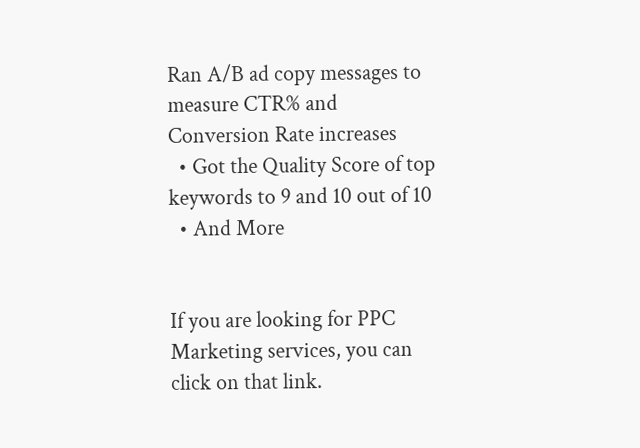Ran A/B ad copy messages to measure CTR% and Conversion Rate increases
  • Got the Quality Score of top keywords to 9 and 10 out of 10
  • And More


If you are looking for PPC Marketing services, you can click on that link.